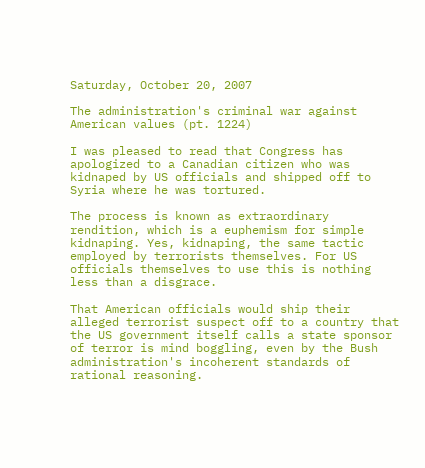Saturday, October 20, 2007

The administration's criminal war against American values (pt. 1224)

I was pleased to read that Congress has apologized to a Canadian citizen who was kidnaped by US officials and shipped off to Syria where he was tortured.

The process is known as extraordinary rendition, which is a euphemism for simple kidnaping. Yes, kidnaping, the same tactic employed by terrorists themselves. For US officials themselves to use this is nothing less than a disgrace.

That American officials would ship their alleged terrorist suspect off to a country that the US government itself calls a state sponsor of terror is mind boggling, even by the Bush administration's incoherent standards of rational reasoning.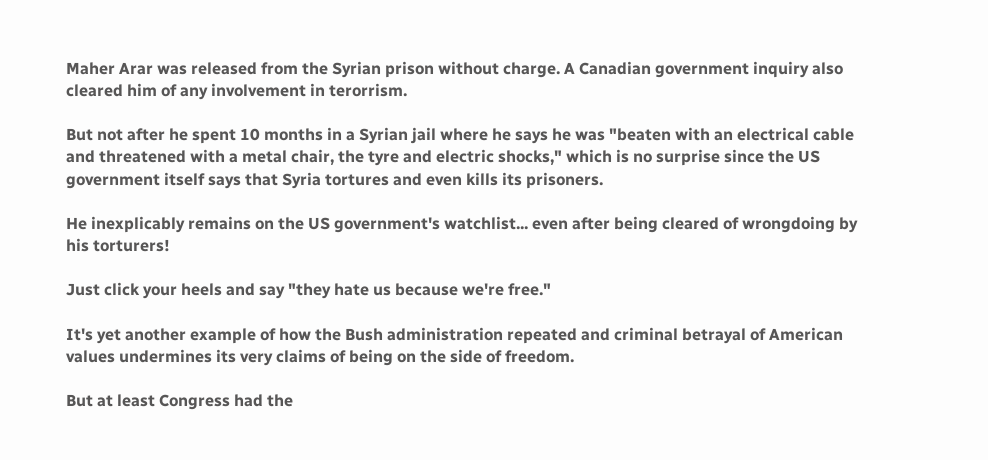Maher Arar was released from the Syrian prison without charge. A Canadian government inquiry also cleared him of any involvement in terorrism.

But not after he spent 10 months in a Syrian jail where he says he was "beaten with an electrical cable and threatened with a metal chair, the tyre and electric shocks," which is no surprise since the US government itself says that Syria tortures and even kills its prisoners.

He inexplicably remains on the US government's watchlist... even after being cleared of wrongdoing by his torturers!

Just click your heels and say "they hate us because we're free."

It's yet another example of how the Bush administration repeated and criminal betrayal of American values undermines its very claims of being on the side of freedom.

But at least Congress had the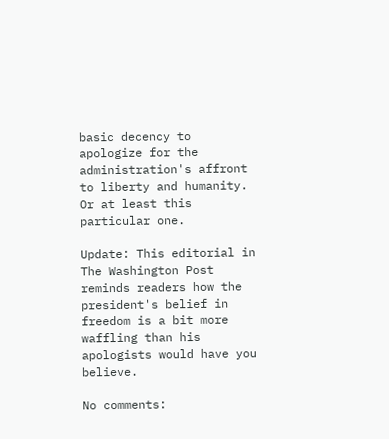basic decency to apologize for the administration's affront to liberty and humanity. Or at least this particular one.

Update: This editorial in The Washington Post reminds readers how the president's belief in freedom is a bit more waffling than his apologists would have you believe.

No comments: